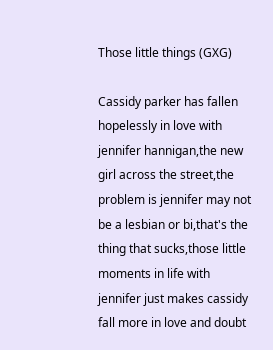Those little things (GXG)

Cassidy parker has fallen hopelessly in love with jennifer hannigan,the new girl across the street,the problem is jennifer may not be a lesbian or bi,that's the thing that sucks,those little moments in life with jennifer just makes cassidy fall more in love and doubt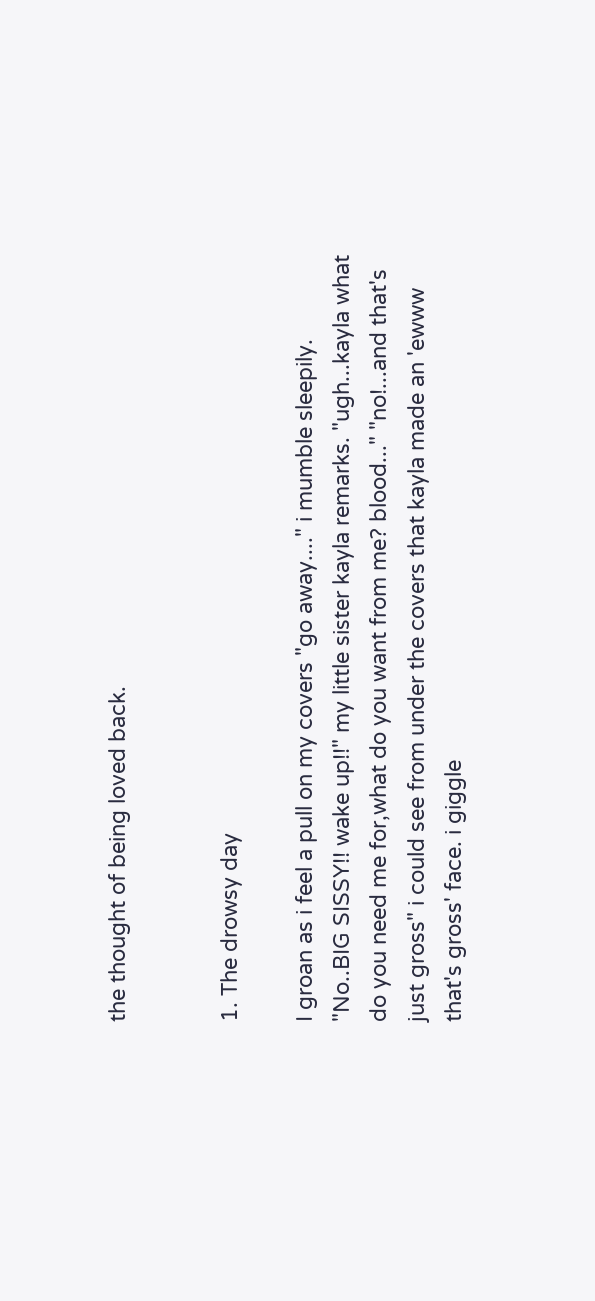the thought of being loved back.


1. The drowsy day

I groan as i feel a pull on my covers "go away...." i mumble sleepily. "No..BIG SISSY!! wake up!!" my little sister kayla remarks. "ugh...kayla what do you need me for,what do you want from me? blood..." "no!...and that's just gross" i could see from under the covers that kayla made an 'ewww that's gross' face. i giggle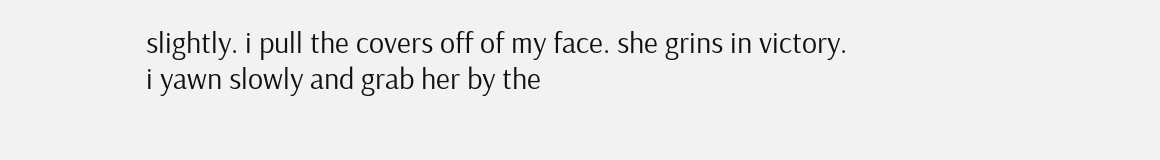slightly. i pull the covers off of my face. she grins in victory. i yawn slowly and grab her by the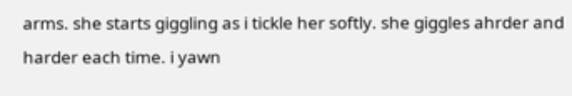arms. she starts giggling as i tickle her softly. she giggles ahrder and harder each time. i yawn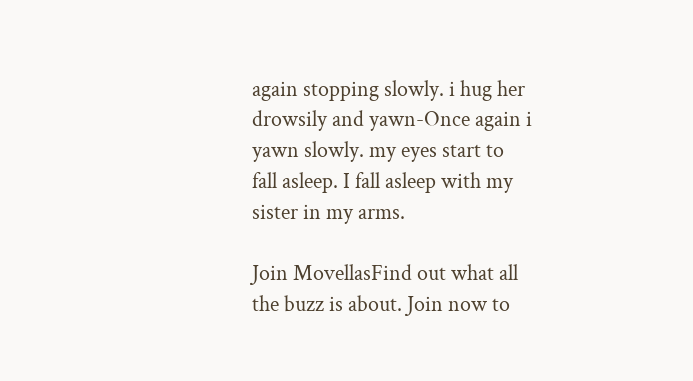again stopping slowly. i hug her drowsily and yawn-Once again i yawn slowly. my eyes start to fall asleep. I fall asleep with my sister in my arms.

Join MovellasFind out what all the buzz is about. Join now to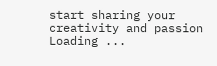start sharing your creativity and passion
Loading ...